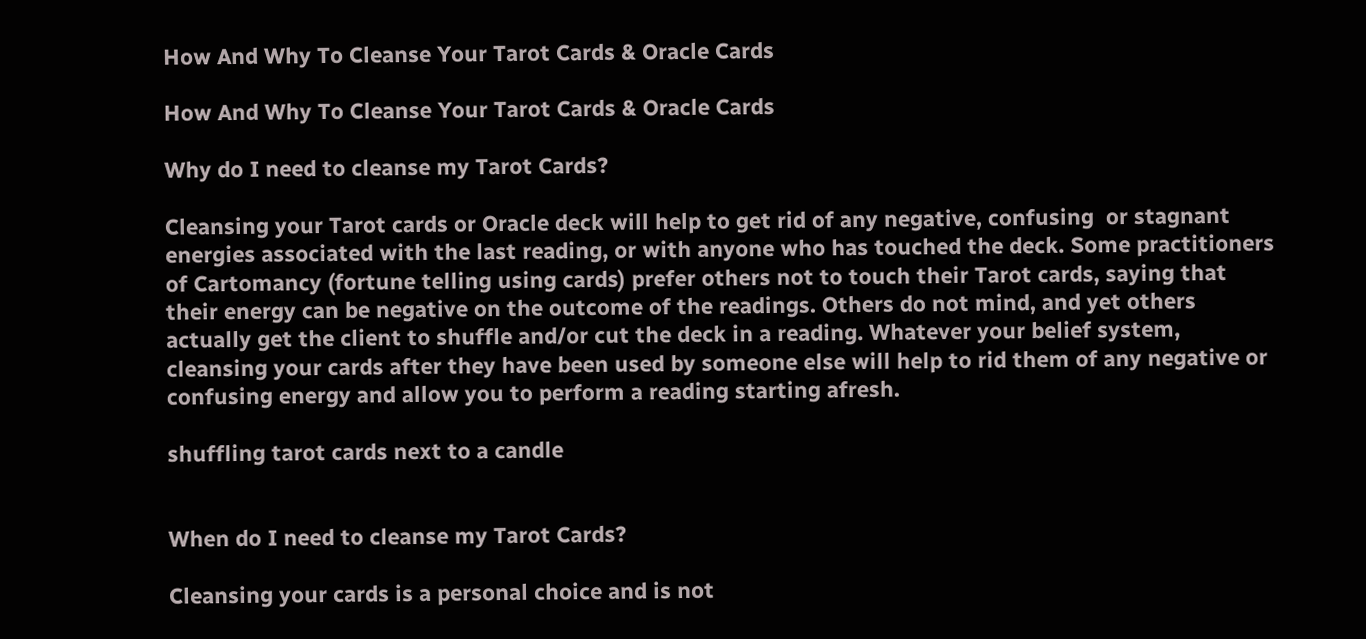How And Why To Cleanse Your Tarot Cards & Oracle Cards

How And Why To Cleanse Your Tarot Cards & Oracle Cards

Why do I need to cleanse my Tarot Cards?

Cleansing your Tarot cards or Oracle deck will help to get rid of any negative, confusing  or stagnant energies associated with the last reading, or with anyone who has touched the deck. Some practitioners of Cartomancy (fortune telling using cards) prefer others not to touch their Tarot cards, saying that their energy can be negative on the outcome of the readings. Others do not mind, and yet others actually get the client to shuffle and/or cut the deck in a reading. Whatever your belief system, cleansing your cards after they have been used by someone else will help to rid them of any negative or confusing energy and allow you to perform a reading starting afresh.

shuffling tarot cards next to a candle


When do I need to cleanse my Tarot Cards?

Cleansing your cards is a personal choice and is not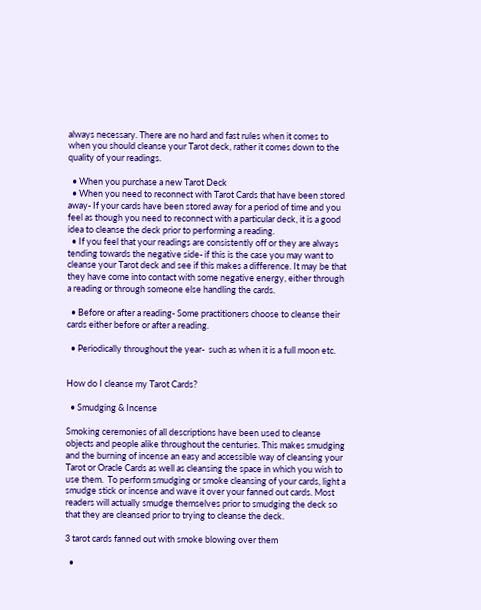always necessary. There are no hard and fast rules when it comes to when you should cleanse your Tarot deck, rather it comes down to the quality of your readings.

  • When you purchase a new Tarot Deck
  • When you need to reconnect with Tarot Cards that have been stored away- If your cards have been stored away for a period of time and you feel as though you need to reconnect with a particular deck, it is a good idea to cleanse the deck prior to performing a reading.
  • If you feel that your readings are consistently off or they are always tending towards the negative side- if this is the case you may want to cleanse your Tarot deck and see if this makes a difference. It may be that they have come into contact with some negative energy, either through a reading or through someone else handling the cards.

  • Before or after a reading- Some practitioners choose to cleanse their cards either before or after a reading.

  • Periodically throughout the year-  such as when it is a full moon etc.


How do I cleanse my Tarot Cards?

  • Smudging & Incense

Smoking ceremonies of all descriptions have been used to cleanse objects and people alike throughout the centuries. This makes smudging and the burning of incense an easy and accessible way of cleansing your Tarot or Oracle Cards as well as cleansing the space in which you wish to use them.  To perform smudging or smoke cleansing of your cards, light a smudge stick or incense and wave it over your fanned out cards. Most readers will actually smudge themselves prior to smudging the deck so that they are cleansed prior to trying to cleanse the deck.

3 tarot cards fanned out with smoke blowing over them

  •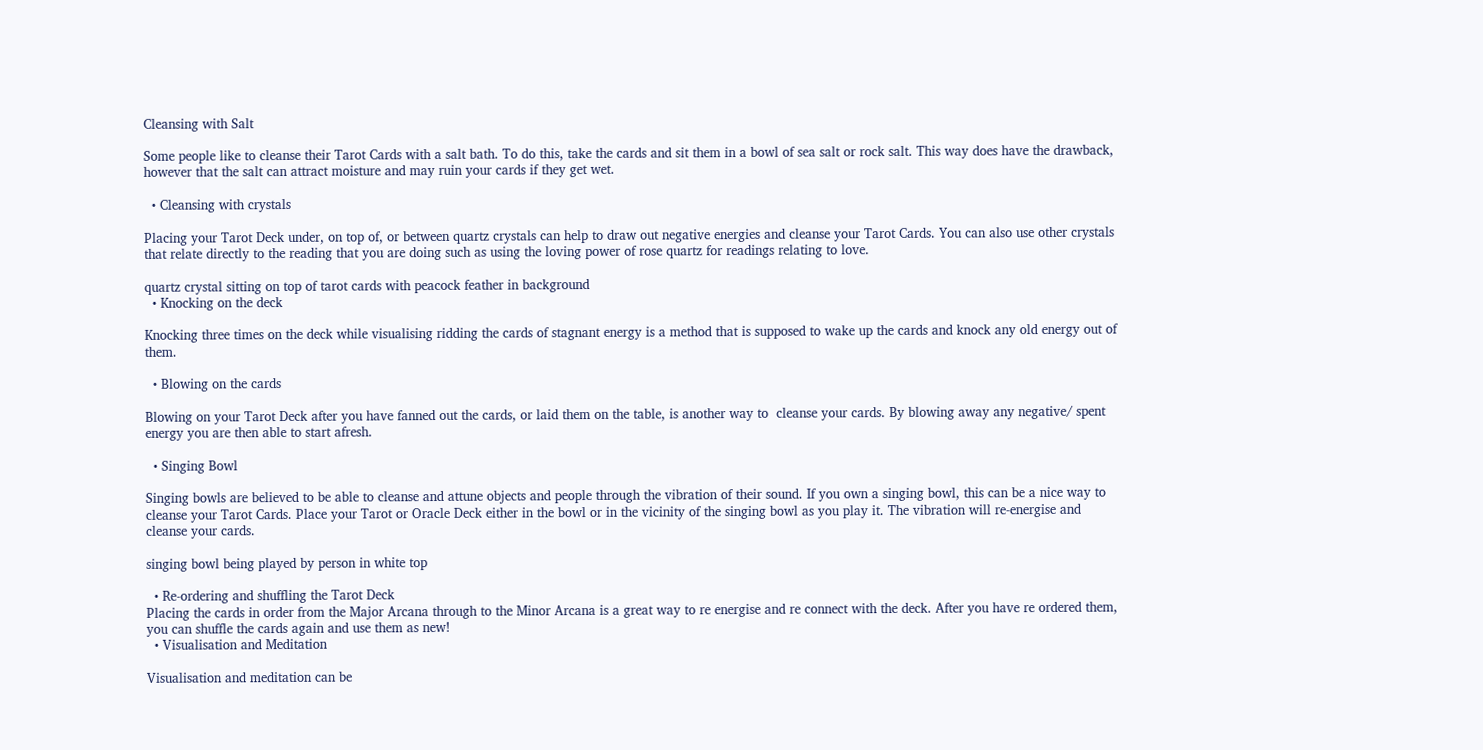Cleansing with Salt

Some people like to cleanse their Tarot Cards with a salt bath. To do this, take the cards and sit them in a bowl of sea salt or rock salt. This way does have the drawback, however that the salt can attract moisture and may ruin your cards if they get wet.

  • Cleansing with crystals

Placing your Tarot Deck under, on top of, or between quartz crystals can help to draw out negative energies and cleanse your Tarot Cards. You can also use other crystals that relate directly to the reading that you are doing such as using the loving power of rose quartz for readings relating to love.

quartz crystal sitting on top of tarot cards with peacock feather in background
  • Knocking on the deck

Knocking three times on the deck while visualising ridding the cards of stagnant energy is a method that is supposed to wake up the cards and knock any old energy out of them.

  • Blowing on the cards

Blowing on your Tarot Deck after you have fanned out the cards, or laid them on the table, is another way to  cleanse your cards. By blowing away any negative/ spent energy you are then able to start afresh.

  • Singing Bowl

Singing bowls are believed to be able to cleanse and attune objects and people through the vibration of their sound. If you own a singing bowl, this can be a nice way to cleanse your Tarot Cards. Place your Tarot or Oracle Deck either in the bowl or in the vicinity of the singing bowl as you play it. The vibration will re-energise and cleanse your cards.

singing bowl being played by person in white top

  • Re-ordering and shuffling the Tarot Deck
Placing the cards in order from the Major Arcana through to the Minor Arcana is a great way to re energise and re connect with the deck. After you have re ordered them, you can shuffle the cards again and use them as new!
  • Visualisation and Meditation

Visualisation and meditation can be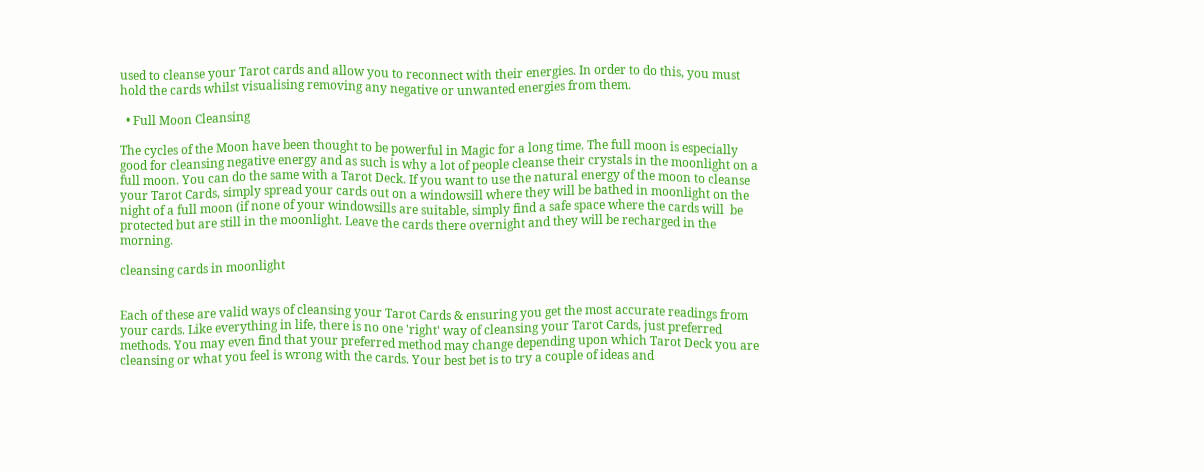used to cleanse your Tarot cards and allow you to reconnect with their energies. In order to do this, you must hold the cards whilst visualising removing any negative or unwanted energies from them.

  • Full Moon Cleansing

The cycles of the Moon have been thought to be powerful in Magic for a long time. The full moon is especially good for cleansing negative energy and as such is why a lot of people cleanse their crystals in the moonlight on a full moon. You can do the same with a Tarot Deck. If you want to use the natural energy of the moon to cleanse your Tarot Cards, simply spread your cards out on a windowsill where they will be bathed in moonlight on the night of a full moon (if none of your windowsills are suitable, simply find a safe space where the cards will  be protected but are still in the moonlight. Leave the cards there overnight and they will be recharged in the morning.

cleansing cards in moonlight


Each of these are valid ways of cleansing your Tarot Cards & ensuring you get the most accurate readings from your cards. Like everything in life, there is no one 'right' way of cleansing your Tarot Cards, just preferred methods. You may even find that your preferred method may change depending upon which Tarot Deck you are cleansing or what you feel is wrong with the cards. Your best bet is to try a couple of ideas and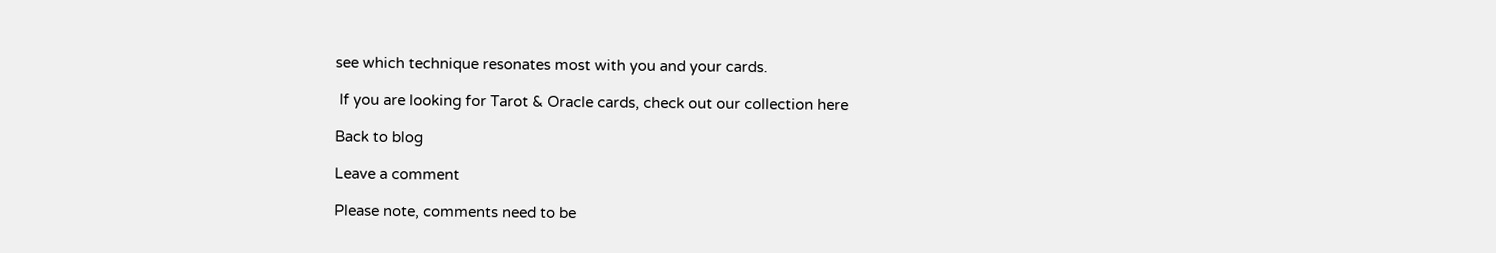see which technique resonates most with you and your cards.

 If you are looking for Tarot & Oracle cards, check out our collection here

Back to blog

Leave a comment

Please note, comments need to be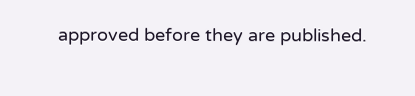approved before they are published.